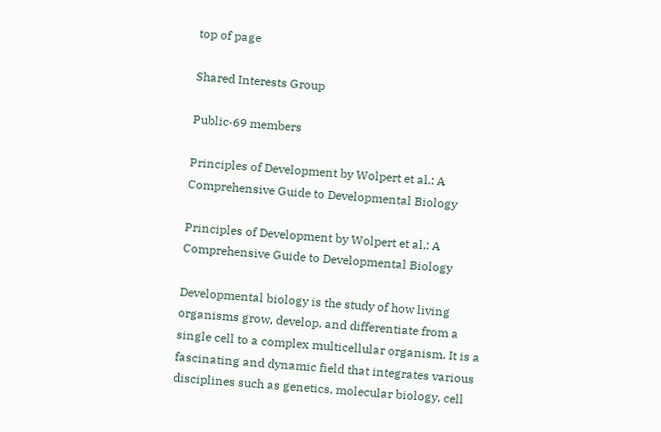top of page

Shared Interests Group

Public·69 members

Principles of Development by Wolpert et al.: A Comprehensive Guide to Developmental Biology

Principles of Development by Wolpert et al.: A Comprehensive Guide to Developmental Biology

Developmental biology is the study of how living organisms grow, develop, and differentiate from a single cell to a complex multicellular organism. It is a fascinating and dynamic field that integrates various disciplines such as genetics, molecular biology, cell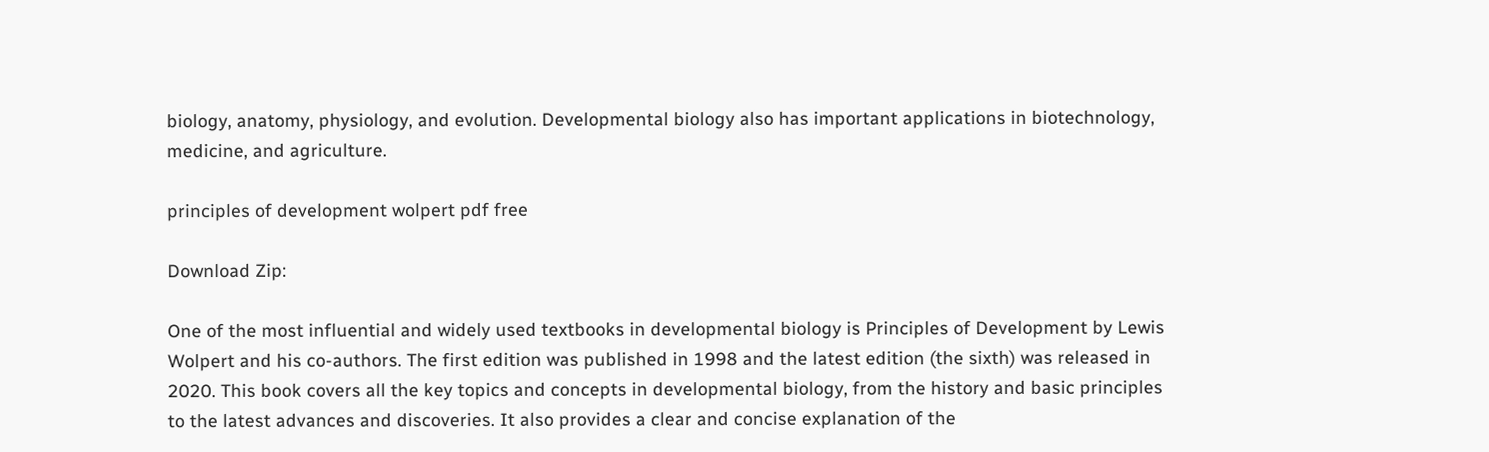biology, anatomy, physiology, and evolution. Developmental biology also has important applications in biotechnology, medicine, and agriculture.

principles of development wolpert pdf free

Download Zip:

One of the most influential and widely used textbooks in developmental biology is Principles of Development by Lewis Wolpert and his co-authors. The first edition was published in 1998 and the latest edition (the sixth) was released in 2020. This book covers all the key topics and concepts in developmental biology, from the history and basic principles to the latest advances and discoveries. It also provides a clear and concise explanation of the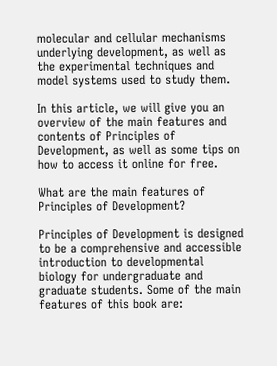molecular and cellular mechanisms underlying development, as well as the experimental techniques and model systems used to study them.

In this article, we will give you an overview of the main features and contents of Principles of Development, as well as some tips on how to access it online for free.

What are the main features of Principles of Development?

Principles of Development is designed to be a comprehensive and accessible introduction to developmental biology for undergraduate and graduate students. Some of the main features of this book are: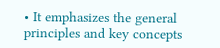• It emphasizes the general principles and key concepts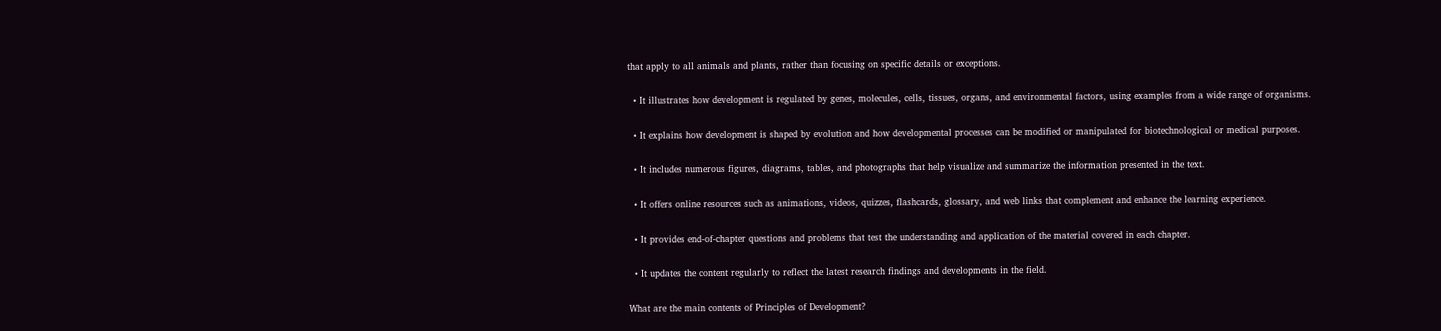that apply to all animals and plants, rather than focusing on specific details or exceptions.

  • It illustrates how development is regulated by genes, molecules, cells, tissues, organs, and environmental factors, using examples from a wide range of organisms.

  • It explains how development is shaped by evolution and how developmental processes can be modified or manipulated for biotechnological or medical purposes.

  • It includes numerous figures, diagrams, tables, and photographs that help visualize and summarize the information presented in the text.

  • It offers online resources such as animations, videos, quizzes, flashcards, glossary, and web links that complement and enhance the learning experience.

  • It provides end-of-chapter questions and problems that test the understanding and application of the material covered in each chapter.

  • It updates the content regularly to reflect the latest research findings and developments in the field.

What are the main contents of Principles of Development?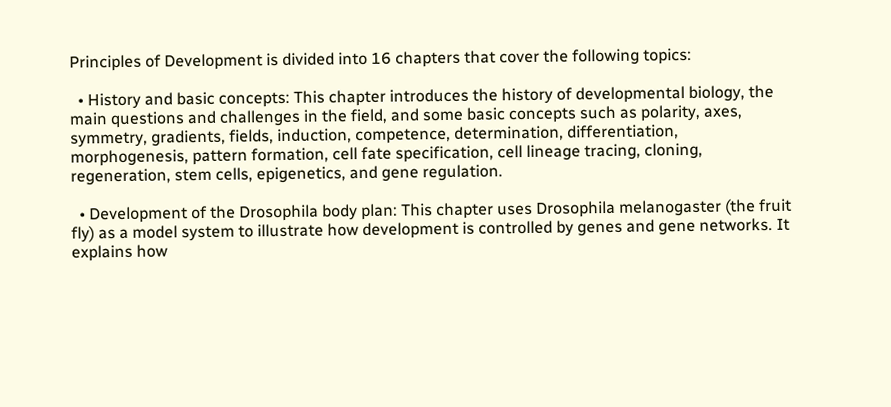Principles of Development is divided into 16 chapters that cover the following topics:

  • History and basic concepts: This chapter introduces the history of developmental biology, the main questions and challenges in the field, and some basic concepts such as polarity, axes, symmetry, gradients, fields, induction, competence, determination, differentiation, morphogenesis, pattern formation, cell fate specification, cell lineage tracing, cloning, regeneration, stem cells, epigenetics, and gene regulation.

  • Development of the Drosophila body plan: This chapter uses Drosophila melanogaster (the fruit fly) as a model system to illustrate how development is controlled by genes and gene networks. It explains how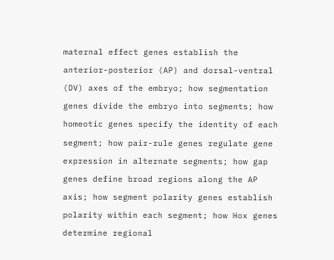maternal effect genes establish the anterior-posterior (AP) and dorsal-ventral (DV) axes of the embryo; how segmentation genes divide the embryo into segments; how homeotic genes specify the identity of each segment; how pair-rule genes regulate gene expression in alternate segments; how gap genes define broad regions along the AP axis; how segment polarity genes establish polarity within each segment; how Hox genes determine regional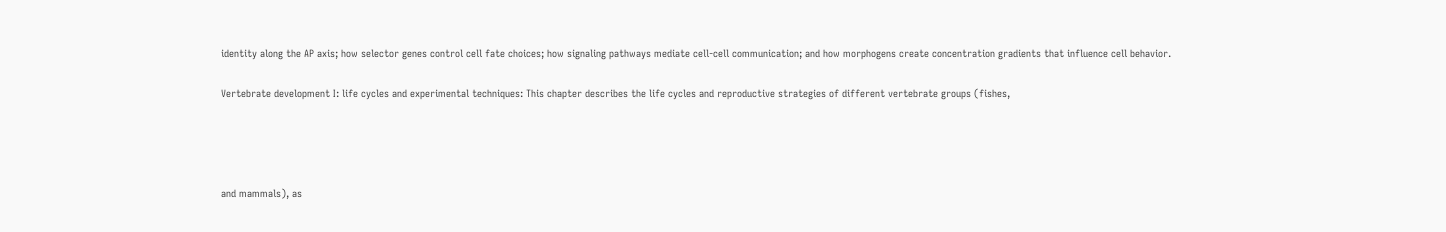identity along the AP axis; how selector genes control cell fate choices; how signaling pathways mediate cell-cell communication; and how morphogens create concentration gradients that influence cell behavior.

Vertebrate development I: life cycles and experimental techniques: This chapter describes the life cycles and reproductive strategies of different vertebrate groups (fishes,




and mammals), as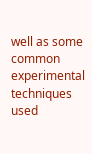well as some common experimental techniques used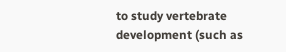to study vertebrate development (such as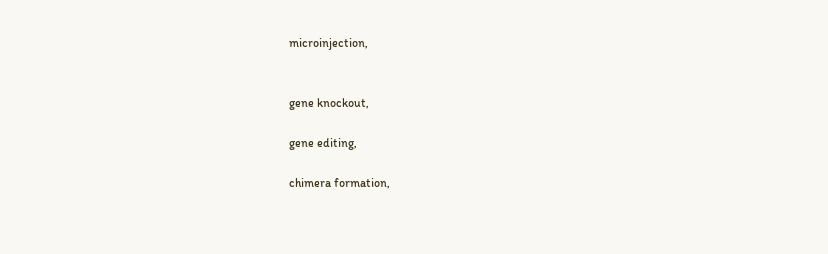microinjection,


gene knockout,

gene editing,

chimera formation,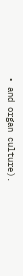• and organ culture).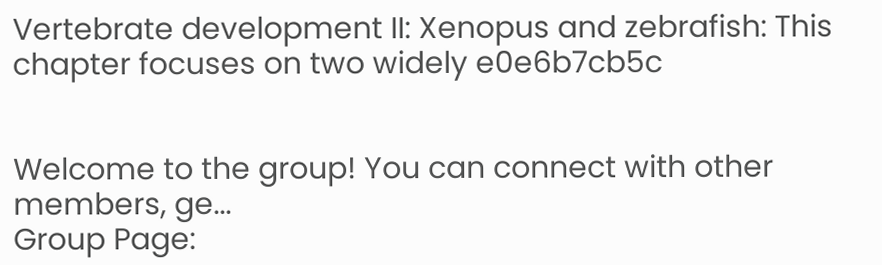Vertebrate development II: Xenopus and zebrafish: This chapter focuses on two widely e0e6b7cb5c


Welcome to the group! You can connect with other members, ge...
Group Page: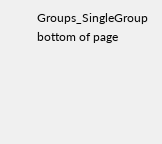Groups_SingleGroup
bottom of page